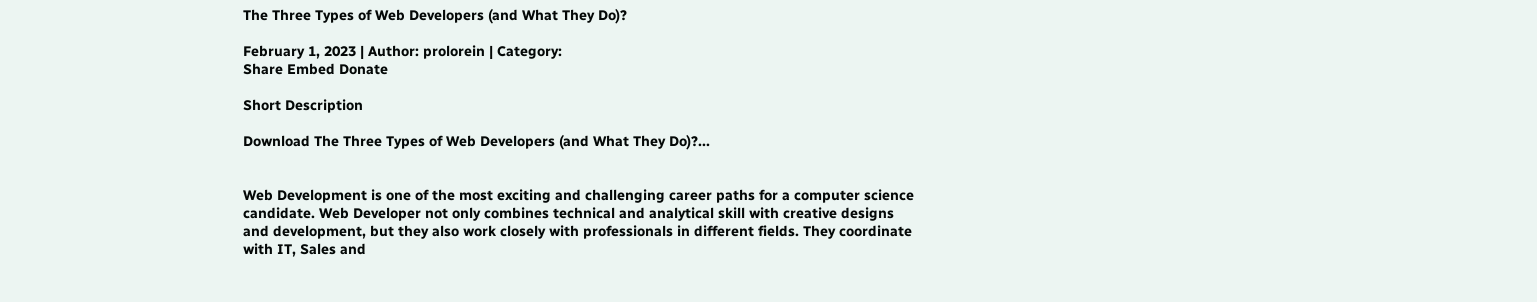The Three Types of Web Developers (and What They Do)?

February 1, 2023 | Author: prolorein | Category:
Share Embed Donate

Short Description

Download The Three Types of Web Developers (and What They Do)?...


Web Development is one of the most exciting and challenging career paths for a computer science candidate. Web Developer not only combines technical and analytical skill with creative designs and development, but they also work closely with professionals in different fields. They coordinate with IT, Sales and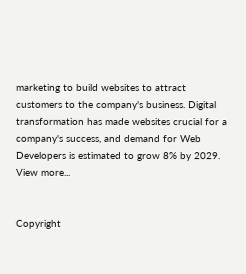marketing to build websites to attract customers to the company's business. Digital transformation has made websites crucial for a company's success, and demand for Web Developers is estimated to grow 8% by 2029.
View more...


Copyright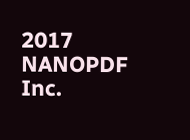2017 NANOPDF Inc.